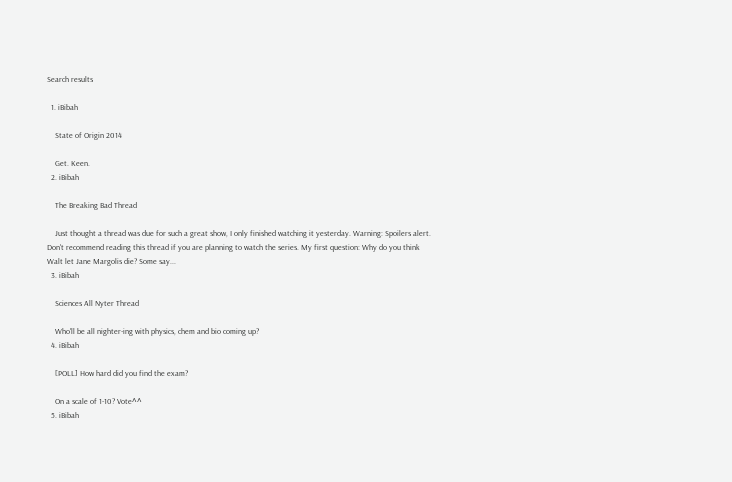Search results

  1. iBibah

    State of Origin 2014

    Get. Keen.
  2. iBibah

    The Breaking Bad Thread

    Just thought a thread was due for such a great show, I only finished watching it yesterday. Warning: Spoilers alert. Don't recommend reading this thread if you are planning to watch the series. My first question: Why do you think Walt let Jane Margolis die? Some say...
  3. iBibah

    Sciences All Nyter Thread

    Who'll be all nighter-ing with physics, chem and bio coming up?
  4. iBibah

    [POLL] How hard did you find the exam?

    On a scale of 1-10? Vote^^
  5. iBibah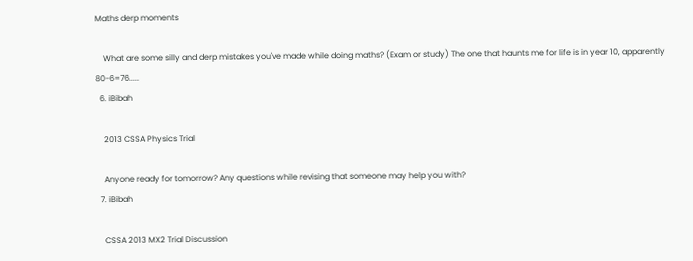Maths derp moments

    What are some silly and derp mistakes you've made while doing maths? (Exam or study) The one that haunts me for life is in year 10, apparently 80-6=76.....
  6. iBibah

    2013 CSSA Physics Trial

    Anyone ready for tomorrow? Any questions while revising that someone may help you with?
  7. iBibah

    CSSA 2013 MX2 Trial Discussion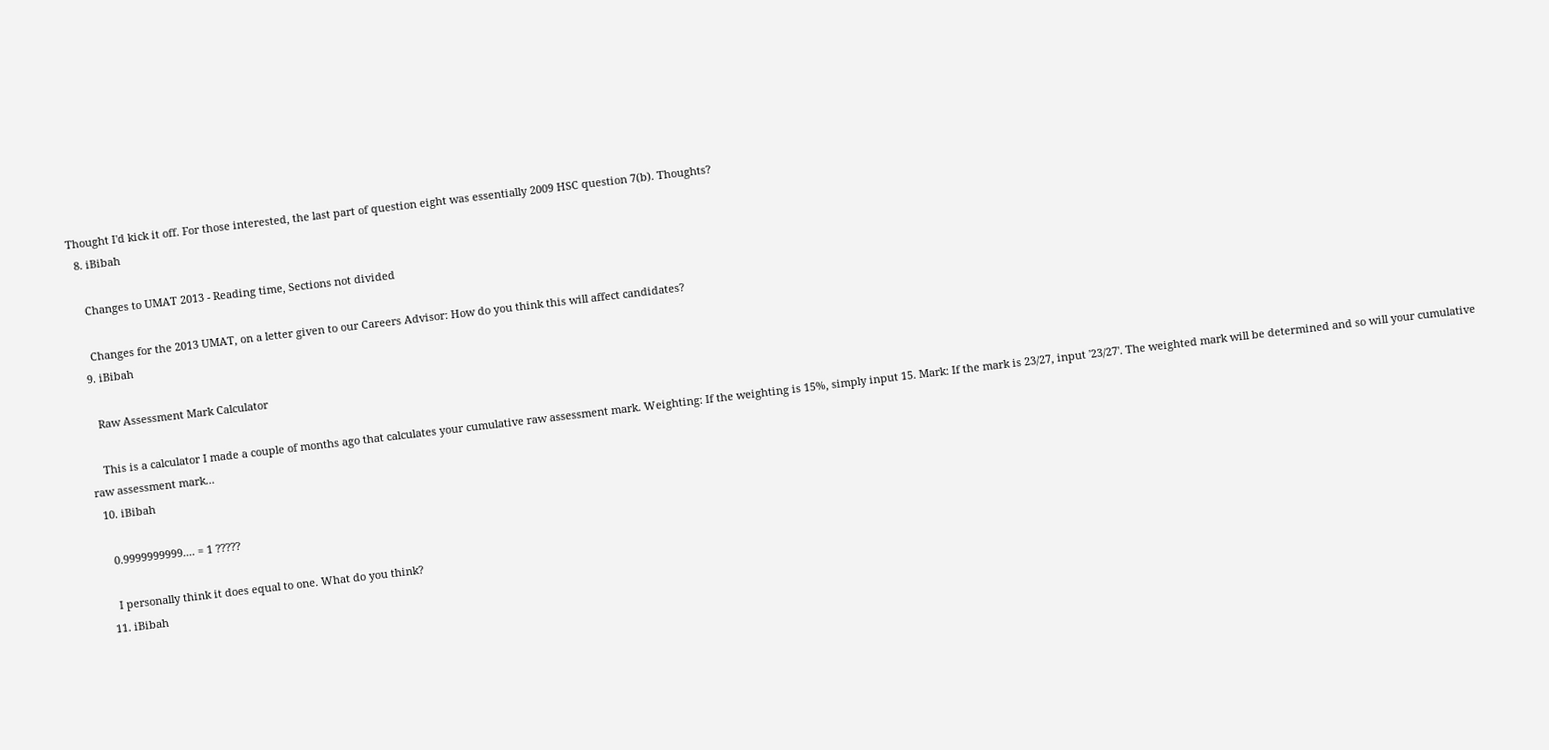Thought I'd kick it off. For those interested, the last part of question eight was essentially 2009 HSC question 7(b). Thoughts?
  8. iBibah

    Changes to UMAT 2013 - Reading time, Sections not divided

    Changes for the 2013 UMAT, on a letter given to our Careers Advisor: How do you think this will affect candidates?
  9. iBibah

    Raw Assessment Mark Calculator

    This is a calculator I made a couple of months ago that calculates your cumulative raw assessment mark. Weighting: If the weighting is 15%, simply input 15. Mark: If the mark is 23/27, input '23/27'. The weighted mark will be determined and so will your cumulative raw assessment mark...
  10. iBibah

    0.9999999999.... = 1 ?????

    I personally think it does equal to one. What do you think?
  11. iBibah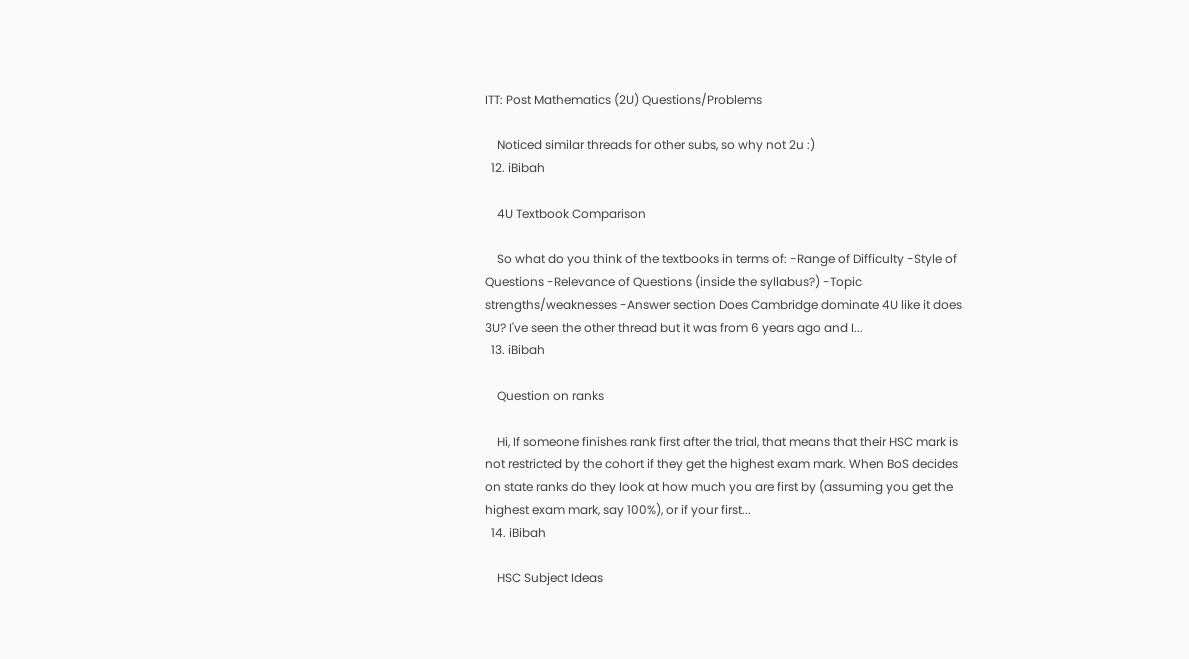ITT: Post Mathematics (2U) Questions/Problems

    Noticed similar threads for other subs, so why not 2u :)
  12. iBibah

    4U Textbook Comparison

    So what do you think of the textbooks in terms of: -Range of Difficulty -Style of Questions -Relevance of Questions (inside the syllabus?) -Topic strengths/weaknesses -Answer section Does Cambridge dominate 4U like it does 3U? I've seen the other thread but it was from 6 years ago and I...
  13. iBibah

    Question on ranks

    Hi, If someone finishes rank first after the trial, that means that their HSC mark is not restricted by the cohort if they get the highest exam mark. When BoS decides on state ranks do they look at how much you are first by (assuming you get the highest exam mark, say 100%), or if your first...
  14. iBibah

    HSC Subject Ideas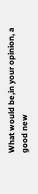What would be,in your opinion, a good new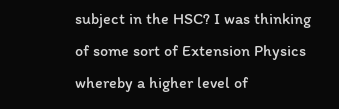subject in the HSC? I was thinking of some sort of Extension Physics whereby a higher level of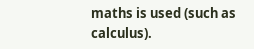maths is used (such as calculus).